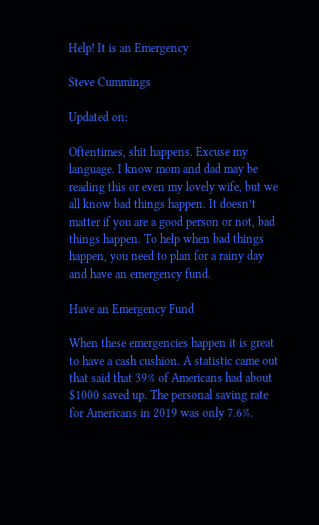Help! It is an Emergency

Steve Cummings

Updated on:

Oftentimes, shit happens. Excuse my language. I know mom and dad may be reading this or even my lovely wife, but we all know bad things happen. It doesn’t matter if you are a good person or not, bad things happen. To help when bad things happen, you need to plan for a rainy day and have an emergency fund.

Have an Emergency Fund

When these emergencies happen it is great to have a cash cushion. A statistic came out that said that 39% of Americans had about $1000 saved up. The personal saving rate for Americans in 2019 was only 7.6%.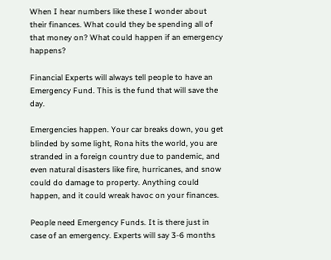When I hear numbers like these I wonder about their finances. What could they be spending all of that money on? What could happen if an emergency happens?

Financial Experts will always tell people to have an Emergency Fund. This is the fund that will save the day.

Emergencies happen. Your car breaks down, you get blinded by some light, Rona hits the world, you are stranded in a foreign country due to pandemic, and even natural disasters like fire, hurricanes, and snow could do damage to property. Anything could happen, and it could wreak havoc on your finances.

People need Emergency Funds. It is there just in case of an emergency. Experts will say 3-6 months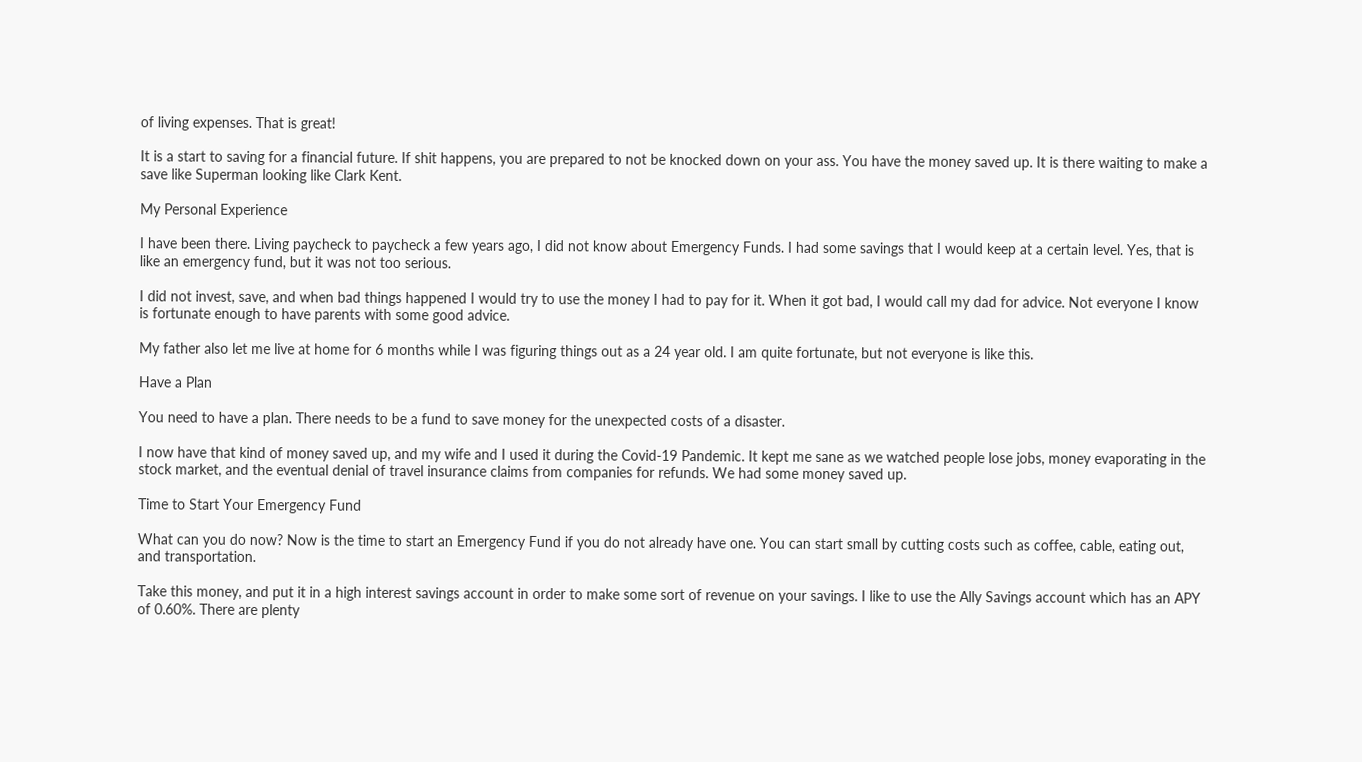of living expenses. That is great!

It is a start to saving for a financial future. If shit happens, you are prepared to not be knocked down on your ass. You have the money saved up. It is there waiting to make a save like Superman looking like Clark Kent.

My Personal Experience

I have been there. Living paycheck to paycheck a few years ago, I did not know about Emergency Funds. I had some savings that I would keep at a certain level. Yes, that is like an emergency fund, but it was not too serious.

I did not invest, save, and when bad things happened I would try to use the money I had to pay for it. When it got bad, I would call my dad for advice. Not everyone I know is fortunate enough to have parents with some good advice.

My father also let me live at home for 6 months while I was figuring things out as a 24 year old. I am quite fortunate, but not everyone is like this.

Have a Plan

You need to have a plan. There needs to be a fund to save money for the unexpected costs of a disaster.

I now have that kind of money saved up, and my wife and I used it during the Covid-19 Pandemic. It kept me sane as we watched people lose jobs, money evaporating in the stock market, and the eventual denial of travel insurance claims from companies for refunds. We had some money saved up.

Time to Start Your Emergency Fund

What can you do now? Now is the time to start an Emergency Fund if you do not already have one. You can start small by cutting costs such as coffee, cable, eating out, and transportation.

Take this money, and put it in a high interest savings account in order to make some sort of revenue on your savings. I like to use the Ally Savings account which has an APY of 0.60%. There are plenty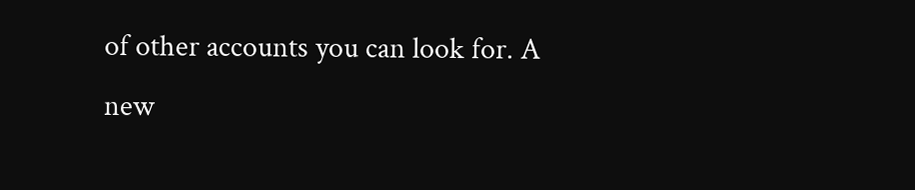of other accounts you can look for. A new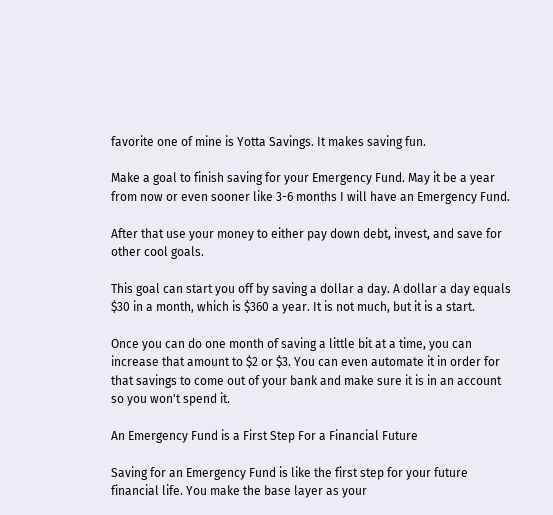favorite one of mine is Yotta Savings. It makes saving fun.

Make a goal to finish saving for your Emergency Fund. May it be a year from now or even sooner like 3-6 months I will have an Emergency Fund.

After that use your money to either pay down debt, invest, and save for other cool goals.

This goal can start you off by saving a dollar a day. A dollar a day equals $30 in a month, which is $360 a year. It is not much, but it is a start.

Once you can do one month of saving a little bit at a time, you can increase that amount to $2 or $3. You can even automate it in order for that savings to come out of your bank and make sure it is in an account so you won't spend it.

An Emergency Fund is a First Step For a Financial Future

Saving for an Emergency Fund is like the first step for your future financial life. You make the base layer as your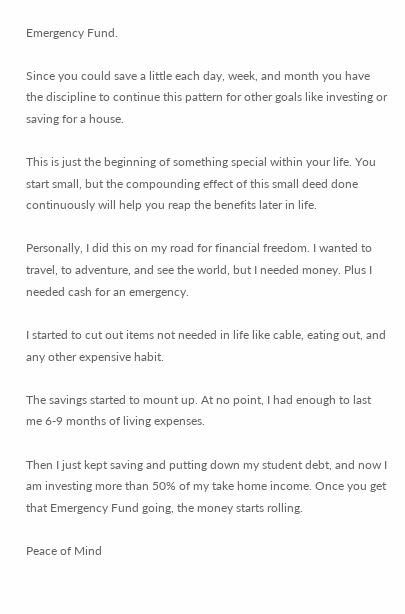Emergency Fund.

Since you could save a little each day, week, and month you have the discipline to continue this pattern for other goals like investing or saving for a house.

This is just the beginning of something special within your life. You start small, but the compounding effect of this small deed done continuously will help you reap the benefits later in life.

Personally, I did this on my road for financial freedom. I wanted to travel, to adventure, and see the world, but I needed money. Plus I needed cash for an emergency.

I started to cut out items not needed in life like cable, eating out, and any other expensive habit.

The savings started to mount up. At no point, I had enough to last me 6-9 months of living expenses.

Then I just kept saving and putting down my student debt, and now I am investing more than 50% of my take home income. Once you get that Emergency Fund going, the money starts rolling.

Peace of Mind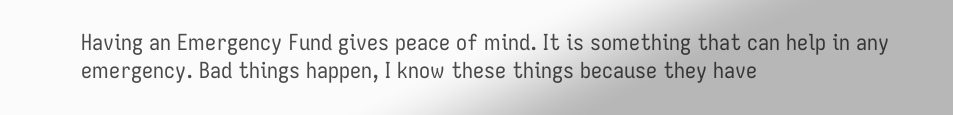Having an Emergency Fund gives peace of mind. It is something that can help in any emergency. Bad things happen, I know these things because they have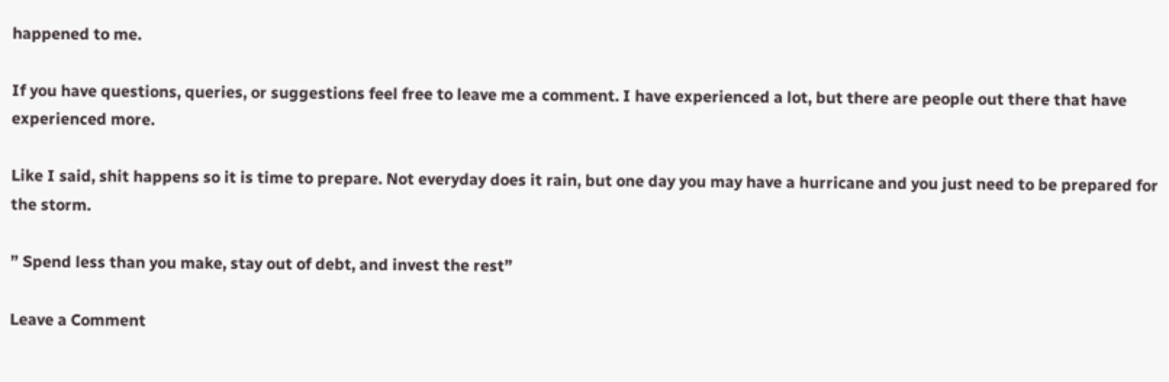happened to me.

If you have questions, queries, or suggestions feel free to leave me a comment. I have experienced a lot, but there are people out there that have experienced more.

Like I said, shit happens so it is time to prepare. Not everyday does it rain, but one day you may have a hurricane and you just need to be prepared for the storm.

” Spend less than you make, stay out of debt, and invest the rest”

Leave a Comment